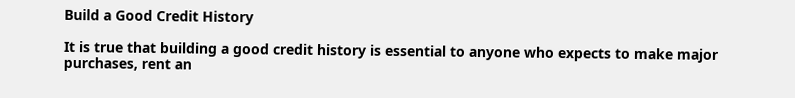Build a Good Credit History

It is true that building a good credit history is essential to anyone who expects to make major purchases, rent an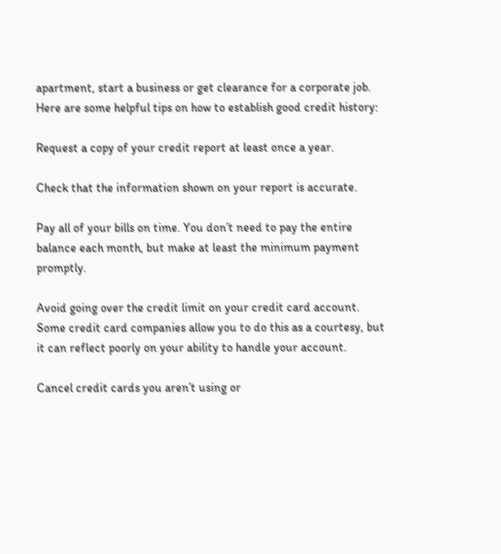apartment, start a business or get clearance for a corporate job. Here are some helpful tips on how to establish good credit history:

Request a copy of your credit report at least once a year.

Check that the information shown on your report is accurate.

Pay all of your bills on time. You don’t need to pay the entire balance each month, but make at least the minimum payment promptly.

Avoid going over the credit limit on your credit card account. Some credit card companies allow you to do this as a courtesy, but it can reflect poorly on your ability to handle your account.

Cancel credit cards you aren’t using or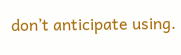don’t anticipate using.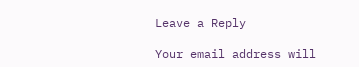Leave a Reply

Your email address will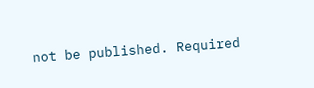not be published. Required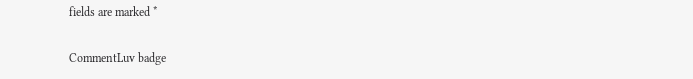fields are marked *

CommentLuv badge